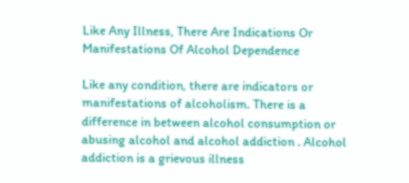Like Any Illness, There Are Indications Or Manifestations Of Alcohol Dependence

Like any condition, there are indicators or manifestations of alcoholism. There is a difference in between alcohol consumption or abusing alcohol and alcohol addiction . Alcohol addiction is a grievous illness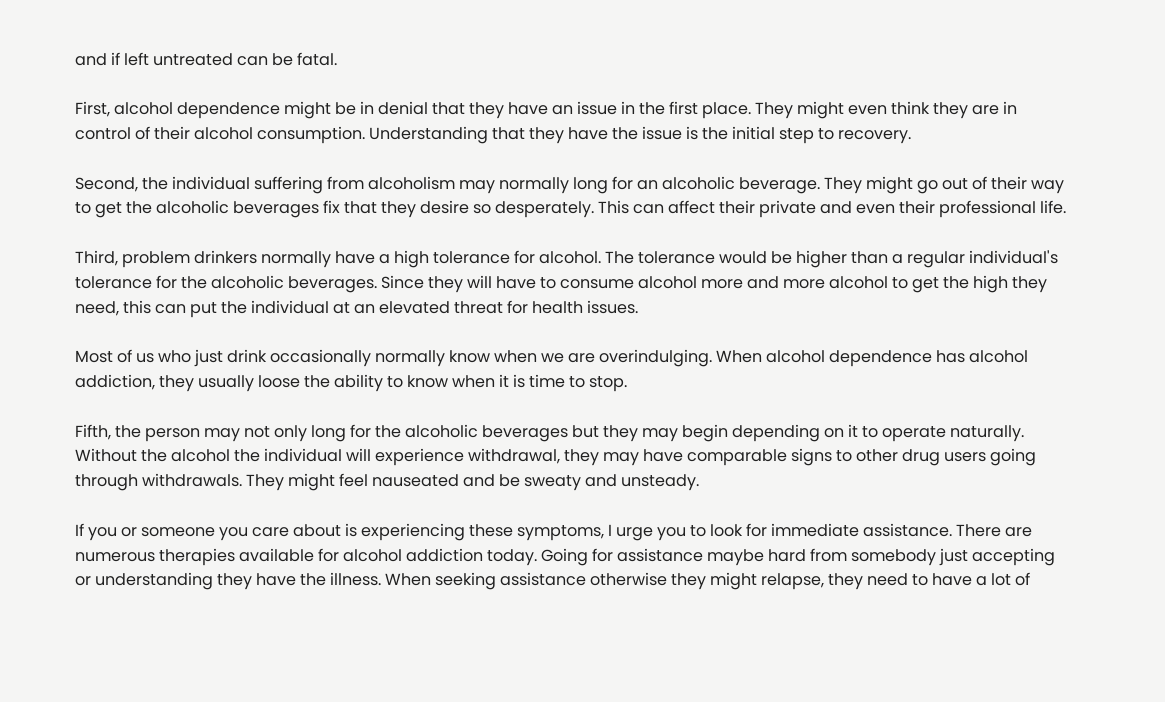and if left untreated can be fatal.

First, alcohol dependence might be in denial that they have an issue in the first place. They might even think they are in control of their alcohol consumption. Understanding that they have the issue is the initial step to recovery.

Second, the individual suffering from alcoholism may normally long for an alcoholic beverage. They might go out of their way to get the alcoholic beverages fix that they desire so desperately. This can affect their private and even their professional life.

Third, problem drinkers normally have a high tolerance for alcohol. The tolerance would be higher than a regular individual's tolerance for the alcoholic beverages. Since they will have to consume alcohol more and more alcohol to get the high they need, this can put the individual at an elevated threat for health issues.

Most of us who just drink occasionally normally know when we are overindulging. When alcohol dependence has alcohol addiction, they usually loose the ability to know when it is time to stop.

Fifth, the person may not only long for the alcoholic beverages but they may begin depending on it to operate naturally. Without the alcohol the individual will experience withdrawal, they may have comparable signs to other drug users going through withdrawals. They might feel nauseated and be sweaty and unsteady.

If you or someone you care about is experiencing these symptoms, I urge you to look for immediate assistance. There are numerous therapies available for alcohol addiction today. Going for assistance maybe hard from somebody just accepting or understanding they have the illness. When seeking assistance otherwise they might relapse, they need to have a lot of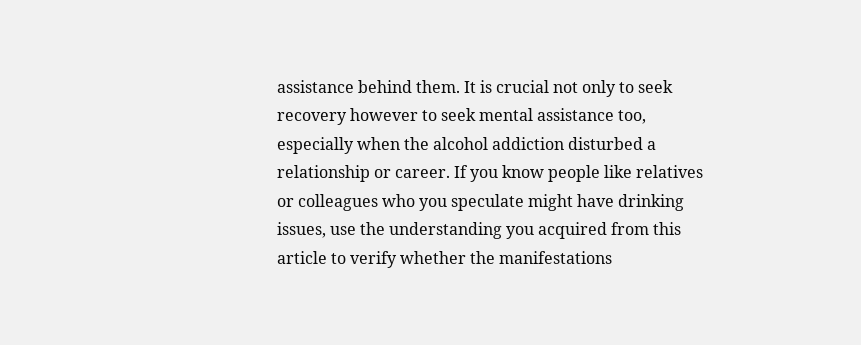assistance behind them. It is crucial not only to seek recovery however to seek mental assistance too, especially when the alcohol addiction disturbed a relationship or career. If you know people like relatives or colleagues who you speculate might have drinking issues, use the understanding you acquired from this article to verify whether the manifestations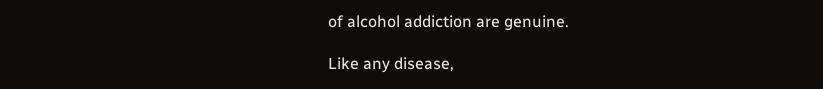of alcohol addiction are genuine.

Like any disease,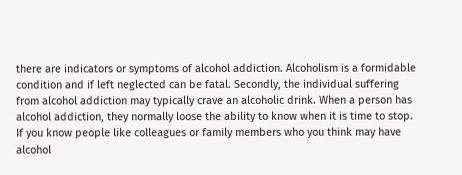there are indicators or symptoms of alcohol addiction. Alcoholism is a formidable condition and if left neglected can be fatal. Secondly, the individual suffering from alcohol addiction may typically crave an alcoholic drink. When a person has alcohol addiction, they normally loose the ability to know when it is time to stop. If you know people like colleagues or family members who you think may have alcohol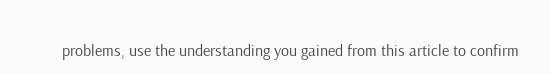problems, use the understanding you gained from this article to confirm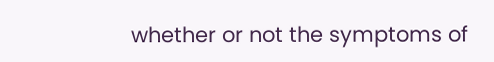whether or not the symptoms of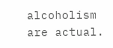alcoholism are actual.